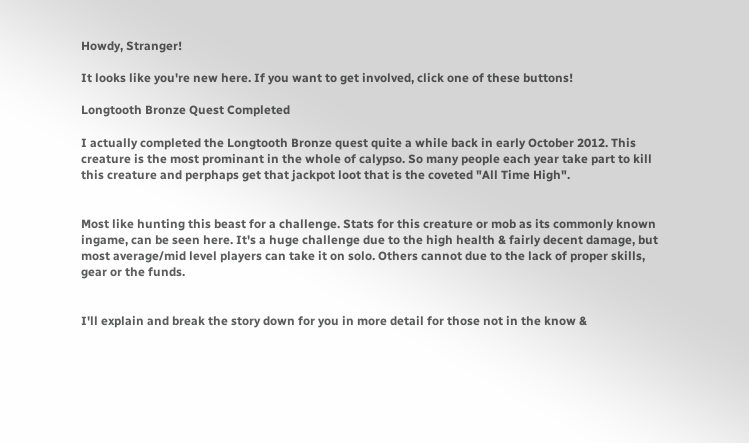Howdy, Stranger!

It looks like you're new here. If you want to get involved, click one of these buttons!

Longtooth Bronze Quest Completed

I actually completed the Longtooth Bronze quest quite a while back in early October 2012. This creature is the most prominant in the whole of calypso. So many people each year take part to kill this creature and perphaps get that jackpot loot that is the coveted "All Time High".


Most like hunting this beast for a challenge. Stats for this creature or mob as its commonly known ingame, can be seen here. It's a huge challenge due to the high health & fairly decent damage, but most average/mid level players can take it on solo. Others cannot due to the lack of proper skills, gear or the funds.


I'll explain and break the story down for you in more detail for those not in the know &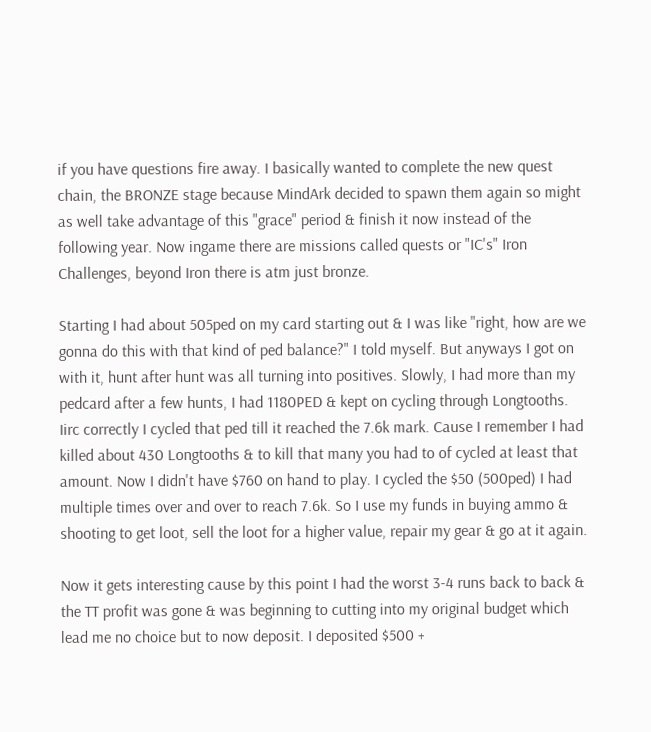if you have questions fire away. I basically wanted to complete the new quest chain, the BRONZE stage because MindArk decided to spawn them again so might as well take advantage of this "grace" period & finish it now instead of the following year. Now ingame there are missions called quests or "IC's" Iron Challenges, beyond Iron there is atm just bronze.

Starting I had about 505ped on my card starting out & I was like "right, how are we gonna do this with that kind of ped balance?" I told myself. But anyways I got on with it, hunt after hunt was all turning into positives. Slowly, I had more than my pedcard after a few hunts, I had 1180PED & kept on cycling through Longtooths. Iirc correctly I cycled that ped till it reached the 7.6k mark. Cause I remember I had killed about 430 Longtooths & to kill that many you had to of cycled at least that amount. Now I didn't have $760 on hand to play. I cycled the $50 (500ped) I had multiple times over and over to reach 7.6k. So I use my funds in buying ammo & shooting to get loot, sell the loot for a higher value, repair my gear & go at it again.

Now it gets interesting cause by this point I had the worst 3-4 runs back to back & the TT profit was gone & was beginning to cutting into my original budget which lead me no choice but to now deposit. I deposited $500 +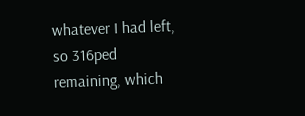whatever I had left, so 316ped remaining, which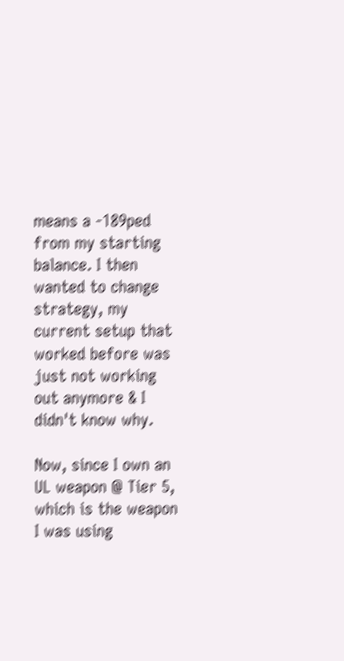means a -189ped from my starting balance. I then wanted to change strategy, my current setup that worked before was just not working out anymore & I didn't know why.

Now, since I own an UL weapon @ Tier 5, which is the weapon I was using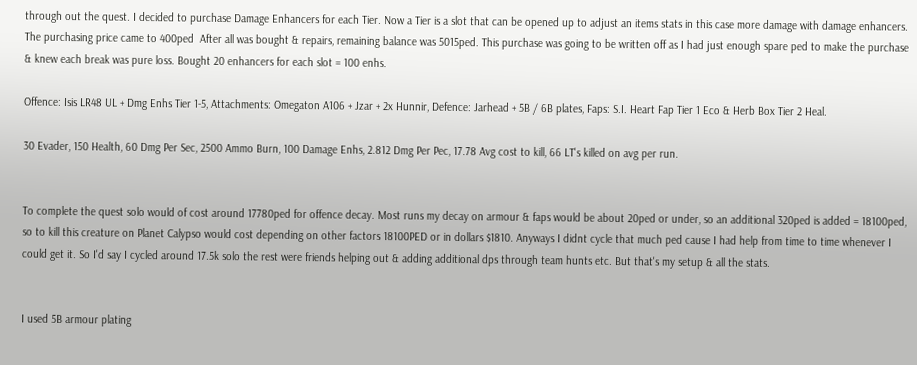through out the quest. I decided to purchase Damage Enhancers for each Tier. Now a Tier is a slot that can be opened up to adjust an items stats in this case more damage with damage enhancers. The purchasing price came to 400ped  After all was bought & repairs, remaining balance was 5015ped. This purchase was going to be written off as I had just enough spare ped to make the purchase & knew each break was pure loss. Bought 20 enhancers for each slot = 100 enhs.

Offence: Isis LR48 UL + Dmg Enhs Tier 1-5, Attachments: Omegaton A106 + Jzar + 2x Hunnir, Defence: Jarhead + 5B / 6B plates, Faps: S.I. Heart Fap Tier 1 Eco & Herb Box Tier 2 Heal.

30 Evader, 150 Health, 60 Dmg Per Sec, 2500 Ammo Burn, 100 Damage Enhs, 2.812 Dmg Per Pec, 17.78 Avg cost to kill, 66 LT's killed on avg per run.


To complete the quest solo would of cost around 17780ped for offence decay. Most runs my decay on armour & faps would be about 20ped or under, so an additional 320ped is added = 18100ped, so to kill this creature on Planet Calypso would cost depending on other factors 18100PED or in dollars $1810. Anyways I didnt cycle that much ped cause I had help from time to time whenever I could get it. So I'd say I cycled around 17.5k solo the rest were friends helping out & adding additional dps through team hunts etc. But that's my setup & all the stats.


I used 5B armour plating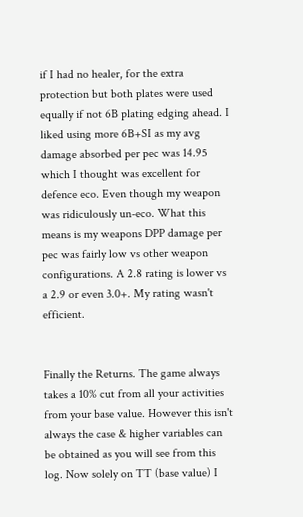if I had no healer, for the extra protection but both plates were used equally if not 6B plating edging ahead. I liked using more 6B+SI as my avg damage absorbed per pec was 14.95 which I thought was excellent for defence eco. Even though my weapon was ridiculously un-eco. What this means is my weapons DPP damage per pec was fairly low vs other weapon configurations. A 2.8 rating is lower vs a 2.9 or even 3.0+. My rating wasn't efficient.


Finally the Returns. The game always takes a 10% cut from all your activities from your base value. However this isn't always the case & higher variables can be obtained as you will see from this log. Now solely on TT (base value) I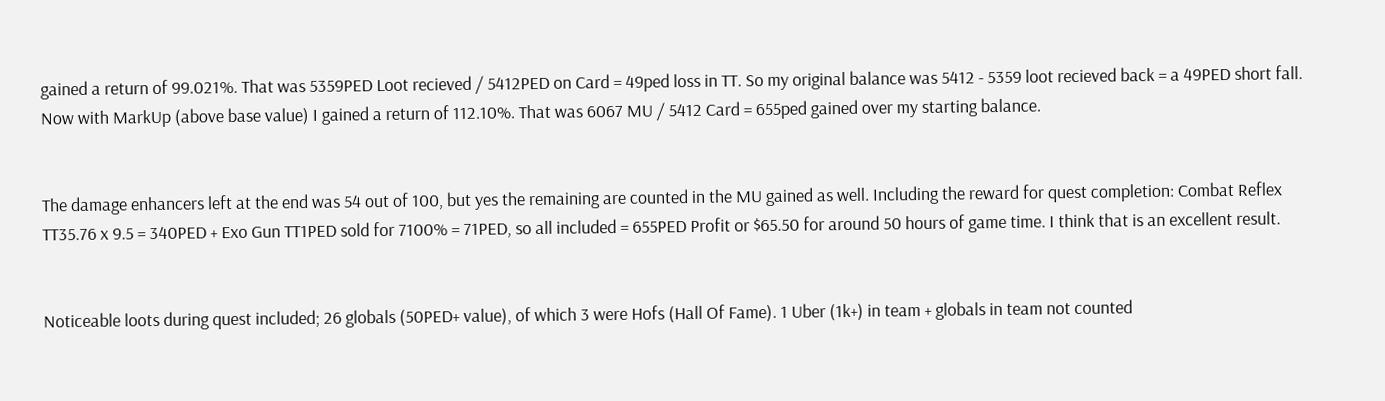gained a return of 99.021%. That was 5359PED Loot recieved / 5412PED on Card = 49ped loss in TT. So my original balance was 5412 - 5359 loot recieved back = a 49PED short fall. Now with MarkUp (above base value) I gained a return of 112.10%. That was 6067 MU / 5412 Card = 655ped gained over my starting balance.


The damage enhancers left at the end was 54 out of 100, but yes the remaining are counted in the MU gained as well. Including the reward for quest completion: Combat Reflex TT35.76 x 9.5 = 340PED + Exo Gun TT1PED sold for 7100% = 71PED, so all included = 655PED Profit or $65.50 for around 50 hours of game time. I think that is an excellent result.


Noticeable loots during quest included; 26 globals (50PED+ value), of which 3 were Hofs (Hall Of Fame). 1 Uber (1k+) in team + globals in team not counted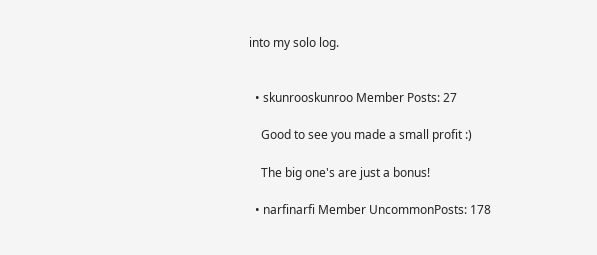into my solo log.


  • skunrooskunroo Member Posts: 27

    Good to see you made a small profit :)

    The big one's are just a bonus!

  • narfinarfi Member UncommonPosts: 178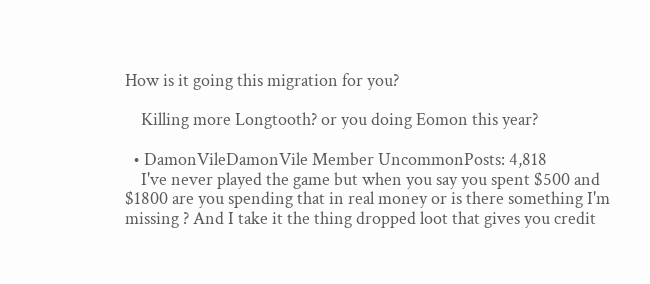How is it going this migration for you?

    Killing more Longtooth? or you doing Eomon this year?

  • DamonVileDamonVile Member UncommonPosts: 4,818
    I've never played the game but when you say you spent $500 and $1800 are you spending that in real money or is there something I'm missing ? And I take it the thing dropped loot that gives you credit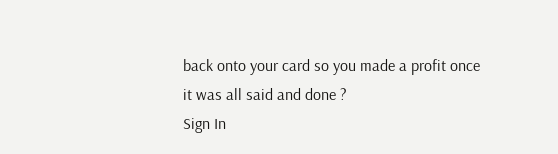back onto your card so you made a profit once it was all said and done ?
Sign In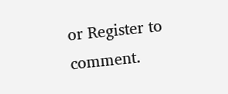or Register to comment.